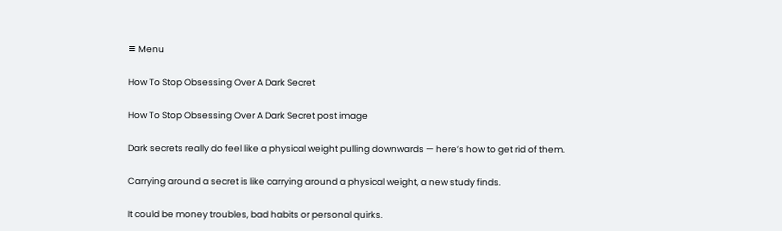≡ Menu

How To Stop Obsessing Over A Dark Secret

How To Stop Obsessing Over A Dark Secret post image

Dark secrets really do feel like a physical weight pulling downwards — here’s how to get rid of them.

Carrying around a secret is like carrying around a physical weight, a new study finds.

It could be money troubles, bad habits or personal quirks.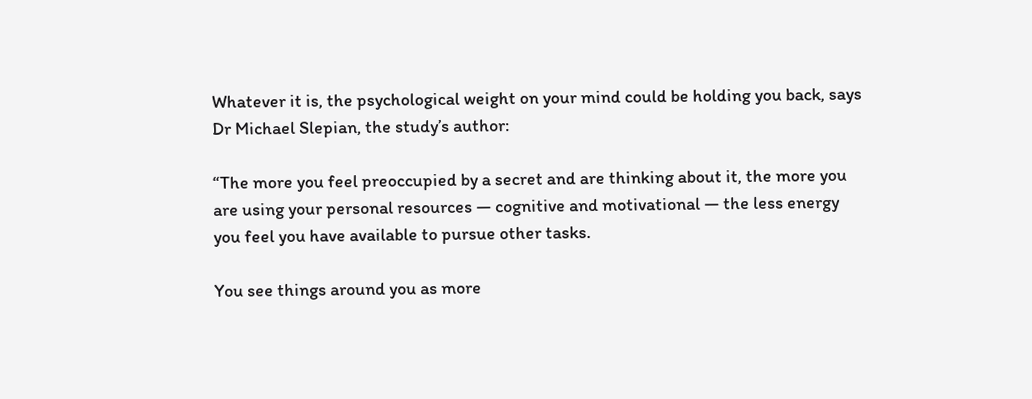Whatever it is, the psychological weight on your mind could be holding you back, says Dr Michael Slepian, the study’s author:

“The more you feel preoccupied by a secret and are thinking about it, the more you are using your personal resources — cognitive and motivational — the less energy you feel you have available to pursue other tasks.

You see things around you as more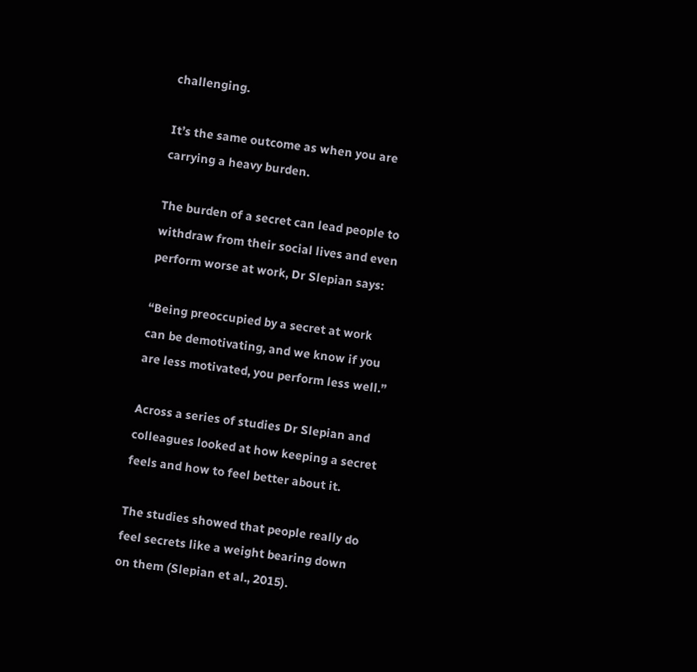challenging.

It’s the same outcome as when you are carrying a heavy burden.

The burden of a secret can lead people to withdraw from their social lives and even perform worse at work, Dr Slepian says:

“Being preoccupied by a secret at work can be demotivating, and we know if you are less motivated, you perform less well.”

Across a series of studies Dr Slepian and colleagues looked at how keeping a secret feels and how to feel better about it.

The studies showed that people really do feel secrets like a weight bearing down on them (Slepian et al., 2015).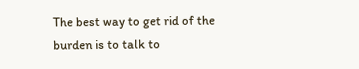The best way to get rid of the burden is to talk to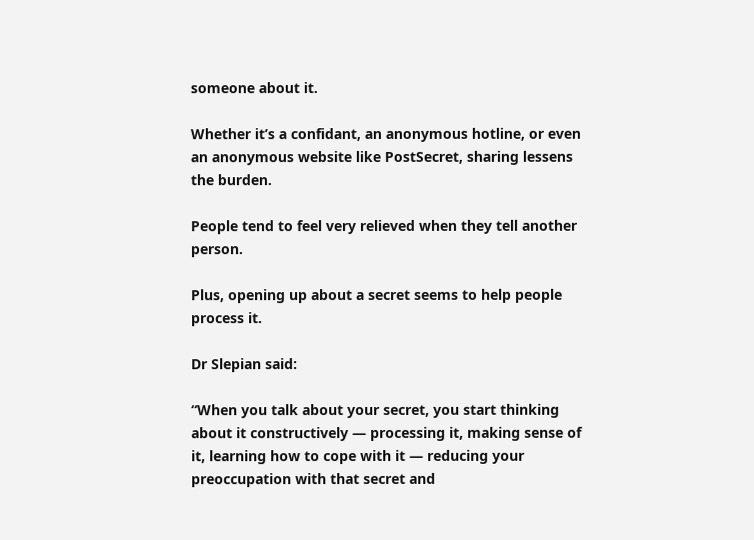someone about it.

Whether it’s a confidant, an anonymous hotline, or even an anonymous website like PostSecret, sharing lessens the burden.

People tend to feel very relieved when they tell another person.

Plus, opening up about a secret seems to help people process it.

Dr Slepian said:

“When you talk about your secret, you start thinking about it constructively — processing it, making sense of it, learning how to cope with it — reducing your preoccupation with that secret and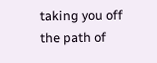taking you off the path of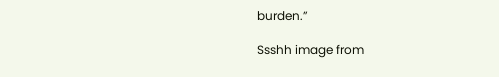burden.”

Ssshh image from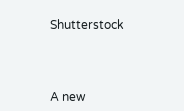Shutterstock



A new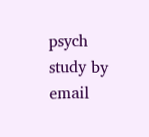psych study by email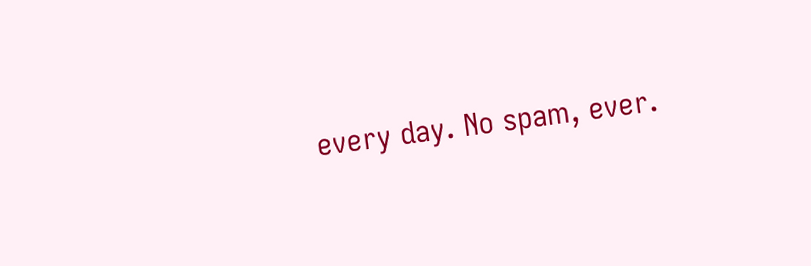every day. No spam, ever.